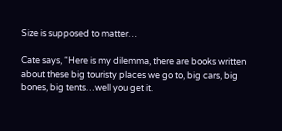Size is supposed to matter…

Cate says, “Here is my dilemma, there are books written about these big touristy places we go to, big cars, big bones, big tents…well you get it.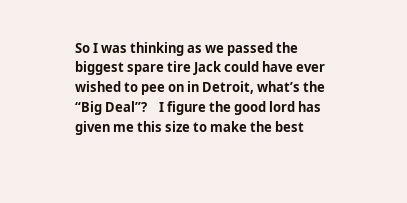So I was thinking as we passed the biggest spare tire Jack could have ever wished to pee on in Detroit, what’s the “Big Deal”?    I figure the good lord has given me this size to make the best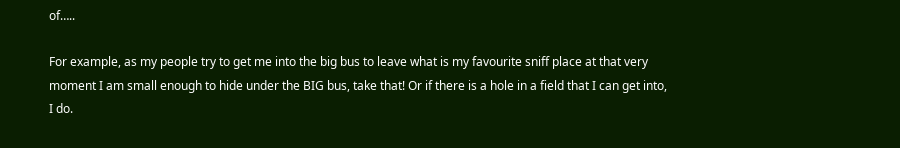of…..

For example, as my people try to get me into the big bus to leave what is my favourite sniff place at that very moment I am small enough to hide under the BIG bus, take that! Or if there is a hole in a field that I can get into, I do.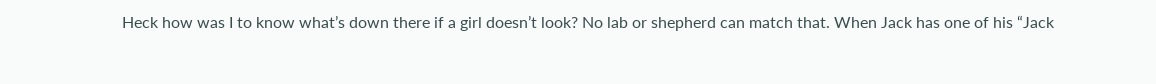Heck how was I to know what’s down there if a girl doesn’t look? No lab or shepherd can match that. When Jack has one of his “Jack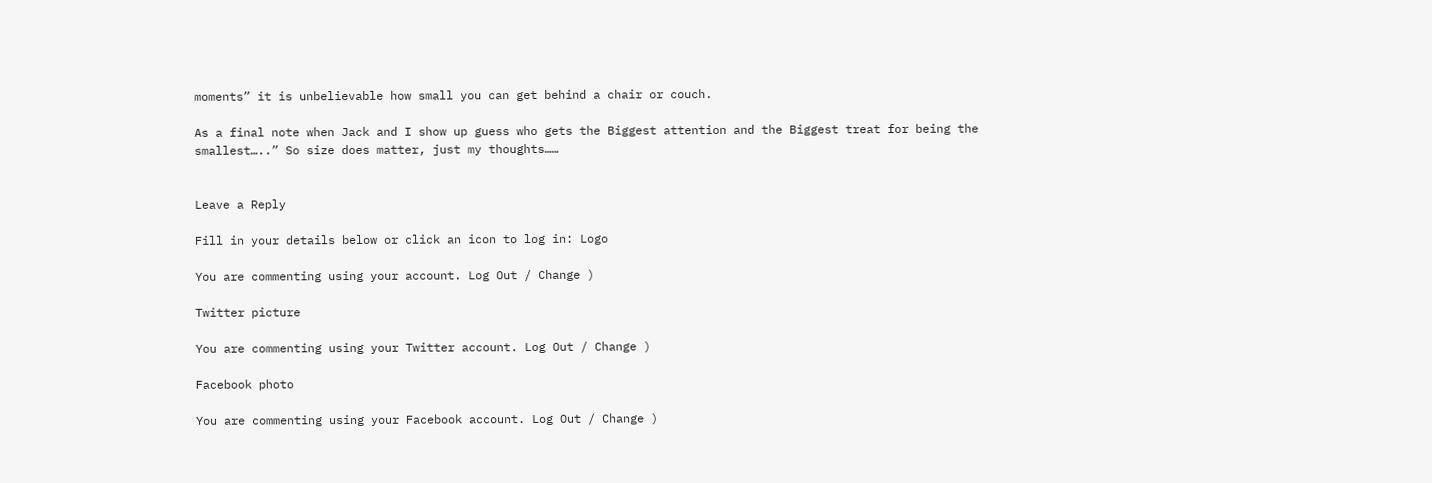moments” it is unbelievable how small you can get behind a chair or couch.

As a final note when Jack and I show up guess who gets the Biggest attention and the Biggest treat for being the smallest…..” So size does matter, just my thoughts……


Leave a Reply

Fill in your details below or click an icon to log in: Logo

You are commenting using your account. Log Out / Change )

Twitter picture

You are commenting using your Twitter account. Log Out / Change )

Facebook photo

You are commenting using your Facebook account. Log Out / Change )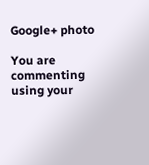Google+ photo

You are commenting using your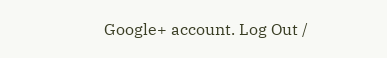Google+ account. Log Out /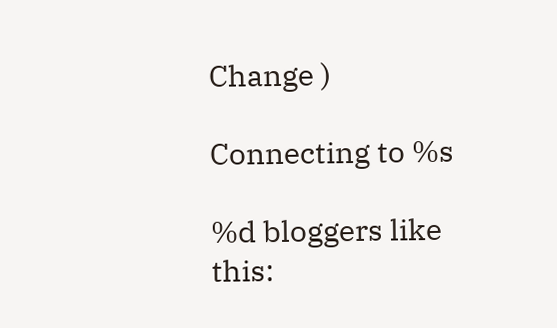Change )

Connecting to %s

%d bloggers like this: